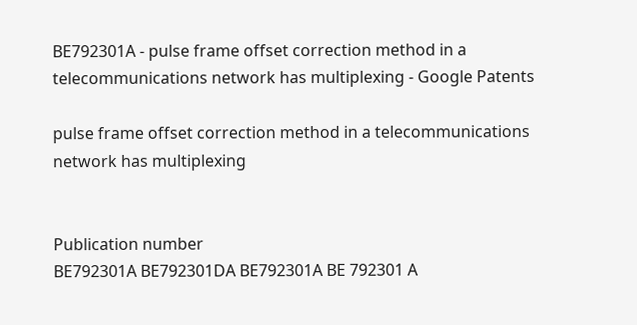BE792301A - pulse frame offset correction method in a telecommunications network has multiplexing - Google Patents

pulse frame offset correction method in a telecommunications network has multiplexing


Publication number
BE792301A BE792301DA BE792301A BE 792301 A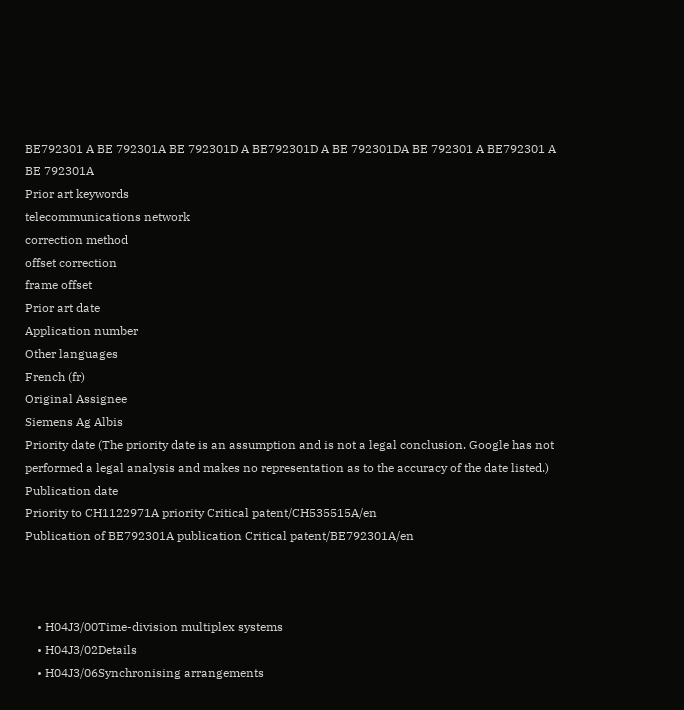BE792301 A BE 792301A BE 792301D A BE792301D A BE 792301DA BE 792301 A BE792301 A BE 792301A
Prior art keywords
telecommunications network
correction method
offset correction
frame offset
Prior art date
Application number
Other languages
French (fr)
Original Assignee
Siemens Ag Albis
Priority date (The priority date is an assumption and is not a legal conclusion. Google has not performed a legal analysis and makes no representation as to the accuracy of the date listed.)
Publication date
Priority to CH1122971A priority Critical patent/CH535515A/en
Publication of BE792301A publication Critical patent/BE792301A/en



    • H04J3/00Time-division multiplex systems
    • H04J3/02Details
    • H04J3/06Synchronising arrangements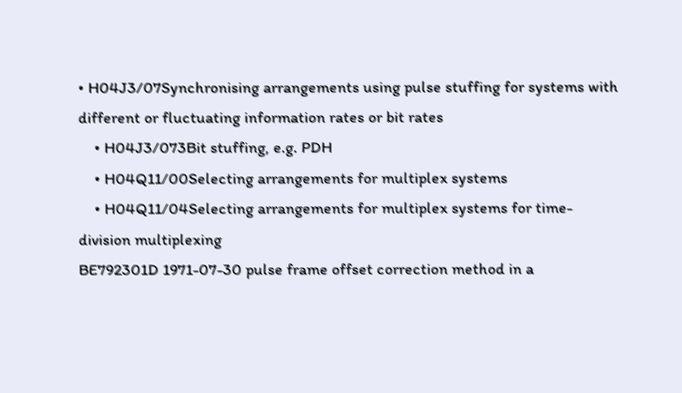• H04J3/07Synchronising arrangements using pulse stuffing for systems with different or fluctuating information rates or bit rates
    • H04J3/073Bit stuffing, e.g. PDH
    • H04Q11/00Selecting arrangements for multiplex systems
    • H04Q11/04Selecting arrangements for multiplex systems for time-division multiplexing
BE792301D 1971-07-30 pulse frame offset correction method in a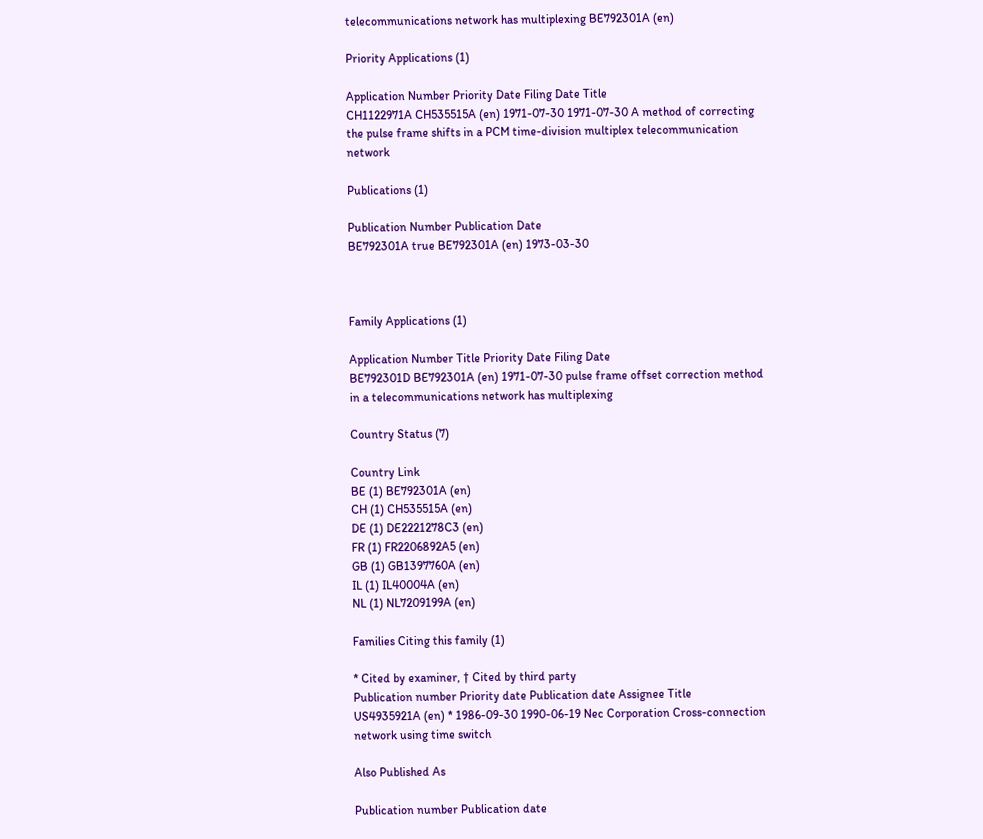telecommunications network has multiplexing BE792301A (en)

Priority Applications (1)

Application Number Priority Date Filing Date Title
CH1122971A CH535515A (en) 1971-07-30 1971-07-30 A method of correcting the pulse frame shifts in a PCM time-division multiplex telecommunication network

Publications (1)

Publication Number Publication Date
BE792301A true BE792301A (en) 1973-03-30



Family Applications (1)

Application Number Title Priority Date Filing Date
BE792301D BE792301A (en) 1971-07-30 pulse frame offset correction method in a telecommunications network has multiplexing

Country Status (7)

Country Link
BE (1) BE792301A (en)
CH (1) CH535515A (en)
DE (1) DE2221278C3 (en)
FR (1) FR2206892A5 (en)
GB (1) GB1397760A (en)
IL (1) IL40004A (en)
NL (1) NL7209199A (en)

Families Citing this family (1)

* Cited by examiner, † Cited by third party
Publication number Priority date Publication date Assignee Title
US4935921A (en) * 1986-09-30 1990-06-19 Nec Corporation Cross-connection network using time switch

Also Published As

Publication number Publication date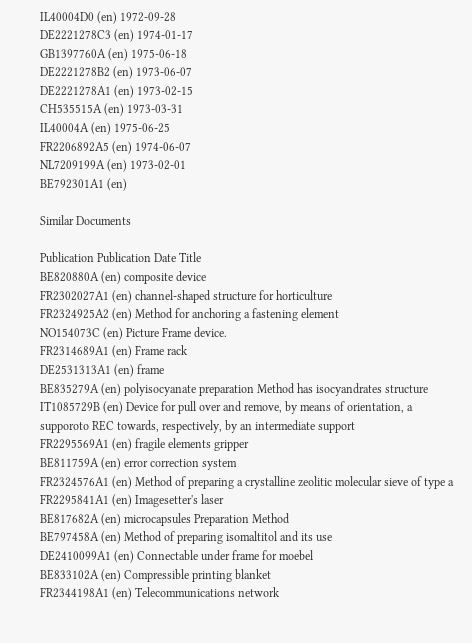IL40004D0 (en) 1972-09-28
DE2221278C3 (en) 1974-01-17
GB1397760A (en) 1975-06-18
DE2221278B2 (en) 1973-06-07
DE2221278A1 (en) 1973-02-15
CH535515A (en) 1973-03-31
IL40004A (en) 1975-06-25
FR2206892A5 (en) 1974-06-07
NL7209199A (en) 1973-02-01
BE792301A1 (en)

Similar Documents

Publication Publication Date Title
BE820880A (en) composite device
FR2302027A1 (en) channel-shaped structure for horticulture
FR2324925A2 (en) Method for anchoring a fastening element
NO154073C (en) Picture Frame device.
FR2314689A1 (en) Frame rack
DE2531313A1 (en) frame
BE835279A (en) polyisocyanate preparation Method has isocyandrates structure
IT1085729B (en) Device for pull over and remove, by means of orientation, a supporoto REC towards, respectively, by an intermediate support
FR2295569A1 (en) fragile elements gripper
BE811759A (en) error correction system
FR2324576A1 (en) Method of preparing a crystalline zeolitic molecular sieve of type a
FR2295841A1 (en) Imagesetter's laser
BE817682A (en) microcapsules Preparation Method
BE797458A (en) Method of preparing isomaltitol and its use
DE2410099A1 (en) Connectable under frame for moebel
BE833102A (en) Compressible printing blanket
FR2344198A1 (en) Telecommunications network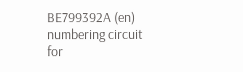BE799392A (en) numbering circuit for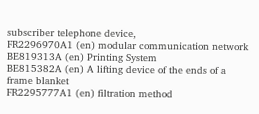subscriber telephone device,
FR2296970A1 (en) modular communication network
BE819313A (en) Printing System
BE815382A (en) A lifting device of the ends of a frame blanket
FR2295777A1 (en) filtration method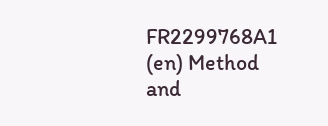FR2299768A1 (en) Method and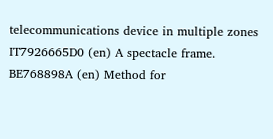telecommunications device in multiple zones
IT7926665D0 (en) A spectacle frame.
BE768898A (en) Method for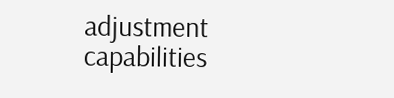adjustment capabilities